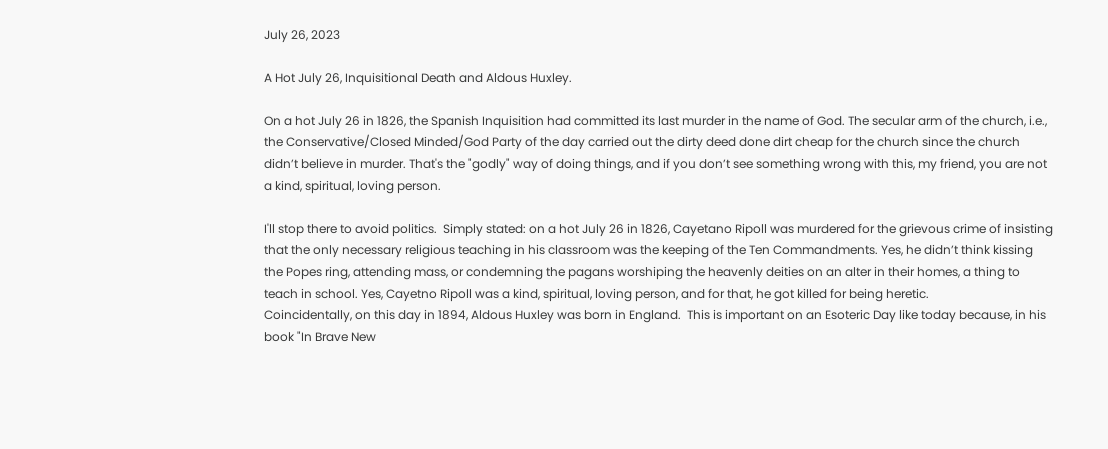July 26, 2023

A Hot July 26, Inquisitional Death and Aldous Huxley.

On a hot July 26 in 1826, the Spanish Inquisition had committed its last murder in the name of God. The secular arm of the church, i.e., the Conservative/Closed Minded/God Party of the day carried out the dirty deed done dirt cheap for the church since the church didn’t believe in murder. That's the "godly" way of doing things, and if you don’t see something wrong with this, my friend, you are not a kind, spiritual, loving person.

I'll stop there to avoid politics.  Simply stated: on a hot July 26 in 1826, Cayetano Ripoll was murdered for the grievous crime of insisting that the only necessary religious teaching in his classroom was the keeping of the Ten Commandments. Yes, he didn’t think kissing the Popes ring, attending mass, or condemning the pagans worshiping the heavenly deities on an alter in their homes, a thing to teach in school. Yes, Cayetno Ripoll was a kind, spiritual, loving person, and for that, he got killed for being heretic.
Coincidentally, on this day in 1894, Aldous Huxley was born in England.  This is important on an Esoteric Day like today because, in his book "In Brave New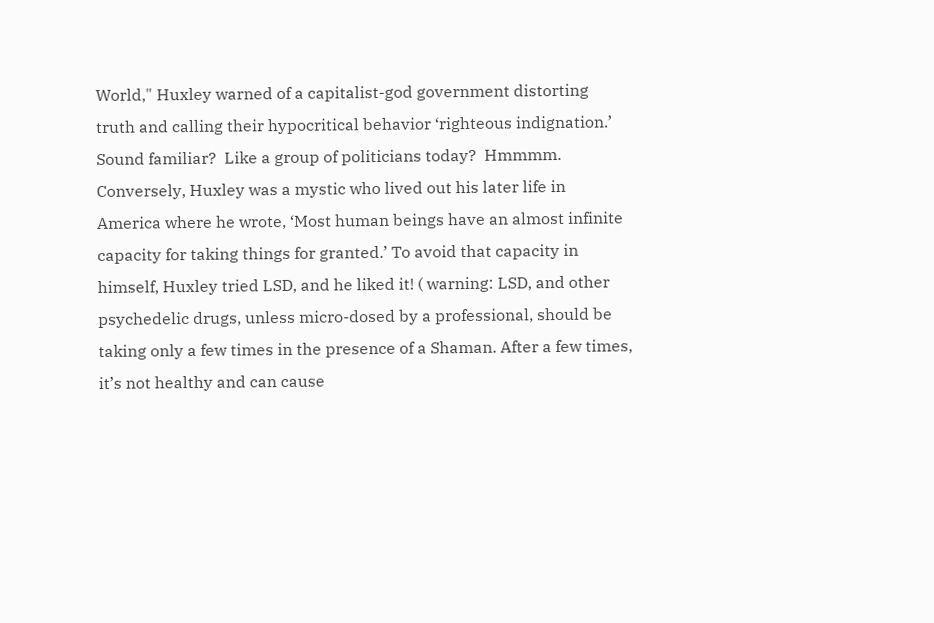World," Huxley warned of a capitalist-god government distorting truth and calling their hypocritical behavior ‘righteous indignation.’  Sound familiar?  Like a group of politicians today?  Hmmmm.
Conversely, Huxley was a mystic who lived out his later life in America where he wrote, ‘Most human beings have an almost infinite capacity for taking things for granted.’ To avoid that capacity in himself, Huxley tried LSD, and he liked it! ( warning: LSD, and other psychedelic drugs, unless micro-dosed by a professional, should be taking only a few times in the presence of a Shaman. After a few times, it’s not healthy and can cause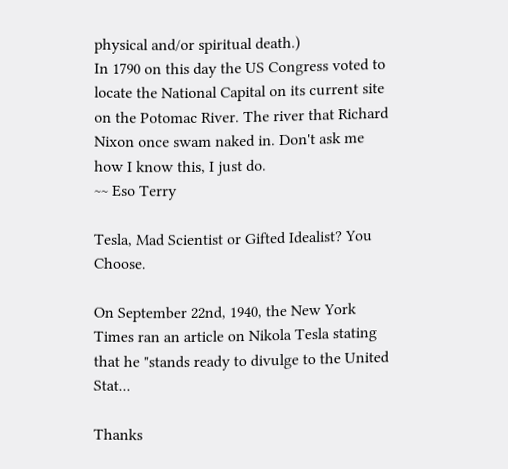physical and/or spiritual death.)
In 1790 on this day the US Congress voted to locate the National Capital on its current site on the Potomac River. The river that Richard Nixon once swam naked in. Don't ask me how I know this, I just do.
~~ Eso Terry

Tesla, Mad Scientist or Gifted Idealist? You Choose.

On September 22nd, 1940, the New York Times ran an article on Nikola Tesla stating that he "stands ready to divulge to the United Stat...

Thanks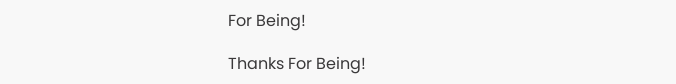For Being!

Thanks For Being!